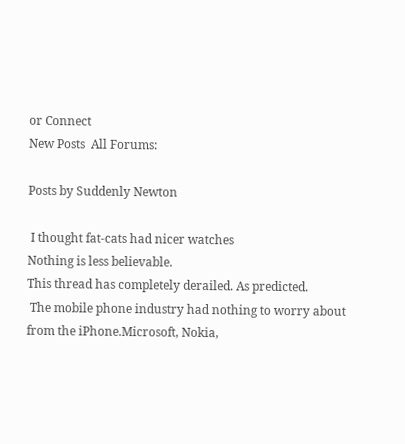or Connect
New Posts  All Forums:

Posts by Suddenly Newton

 I thought fat-cats had nicer watches
Nothing is less believable.
This thread has completely derailed. As predicted.
 The mobile phone industry had nothing to worry about from the iPhone.Microsoft, Nokia,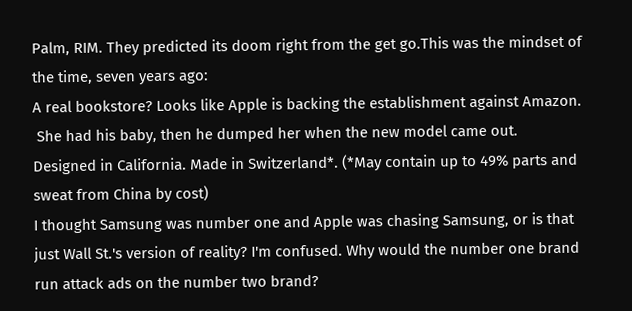Palm, RIM. They predicted its doom right from the get go.This was the mindset of the time, seven years ago:
A real bookstore? Looks like Apple is backing the establishment against Amazon.
 She had his baby, then he dumped her when the new model came out.
Designed in California. Made in Switzerland*. (*May contain up to 49% parts and sweat from China by cost)
I thought Samsung was number one and Apple was chasing Samsung, or is that just Wall St.'s version of reality? I'm confused. Why would the number one brand run attack ads on the number two brand?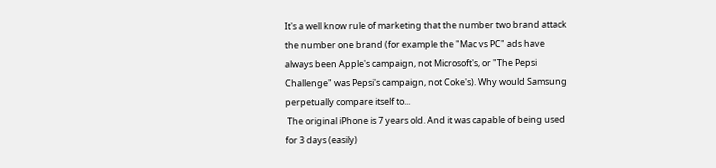It's a well know rule of marketing that the number two brand attack the number one brand (for example the "Mac vs PC" ads have always been Apple's campaign, not Microsoft's, or "The Pepsi Challenge" was Pepsi's campaign, not Coke's). Why would Samsung perpetually compare itself to...
 The original iPhone is 7 years old. And it was capable of being used for 3 days (easily)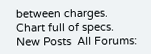between charges.
Chart full of specs.
New Posts  All Forums: